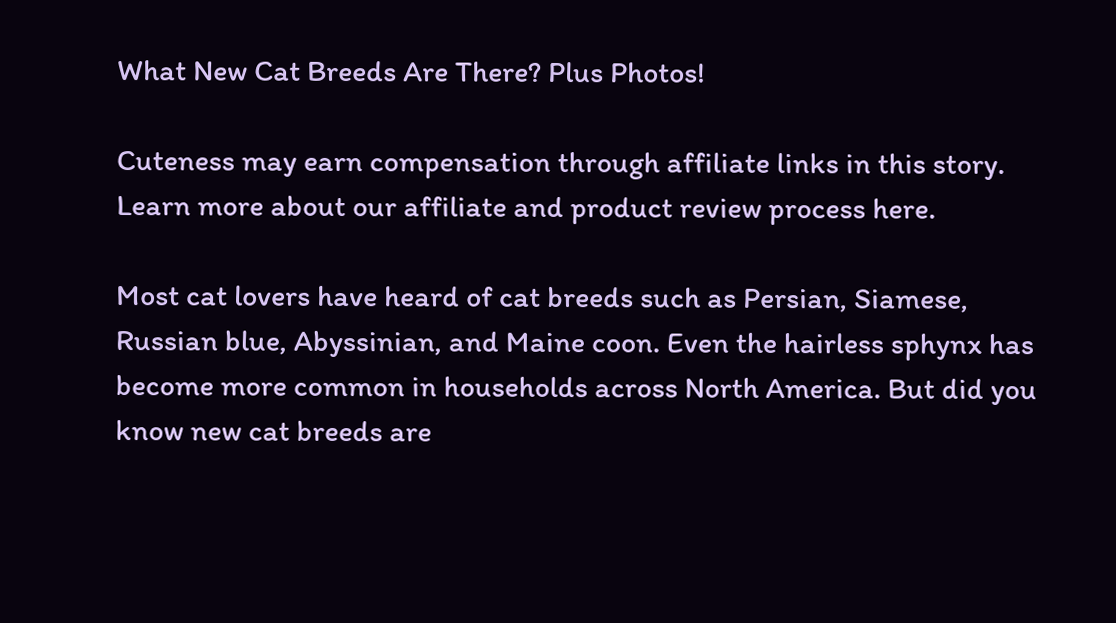What New Cat Breeds Are There? Plus Photos!

Cuteness may earn compensation through affiliate links in this story. Learn more about our affiliate and product review process here.

Most cat lovers have heard of cat breeds such as Persian, Siamese, Russian blue, Abyssinian, and Maine coon. Even the hairless sphynx has become more common in households across North America. But did you know new cat breeds are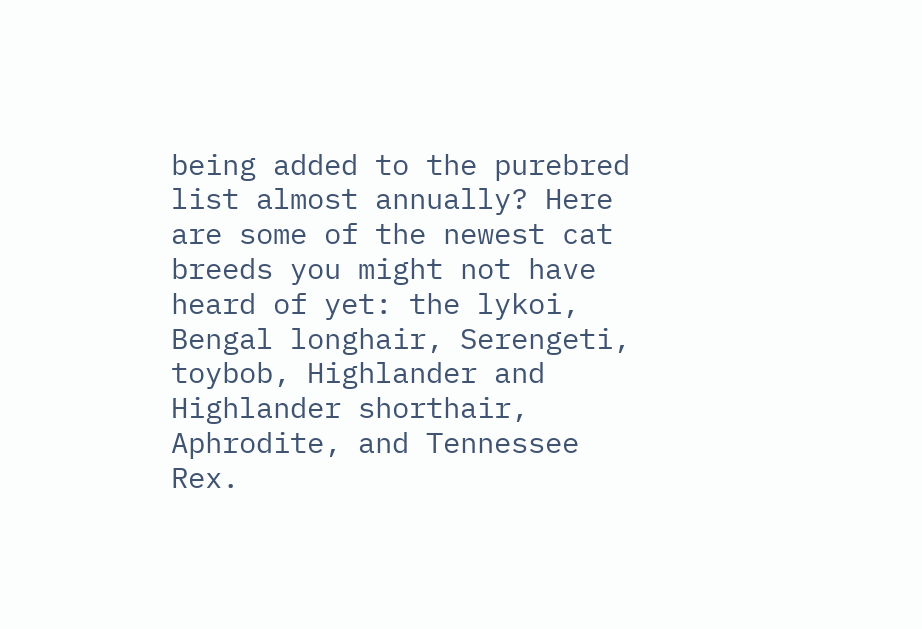being added to the purebred list almost annually? Here are some of the newest cat breeds you might not have heard of yet: the lykoi, Bengal longhair, Serengeti, toybob, Highlander and Highlander shorthair, Aphrodite, and Tennessee Rex.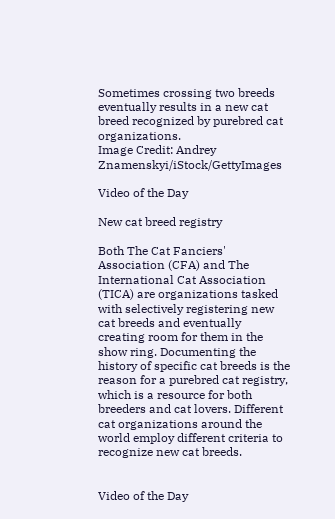Sometimes crossing two breeds eventually results in a new cat breed recognized by purebred cat organizations.
Image Credit: Andrey Znamenskyi/iStock/GettyImages

Video of the Day

New cat breed registry

Both The Cat Fanciers' Association (CFA) and The International Cat Association (TICA) are organizations tasked with selectively registering new cat breeds and eventually creating room for them in the show ring. Documenting the history of specific cat breeds is the reason for a purebred cat registry, which is a resource for both breeders and cat lovers. Different cat organizations around the world employ different criteria to recognize new cat breeds.


Video of the Day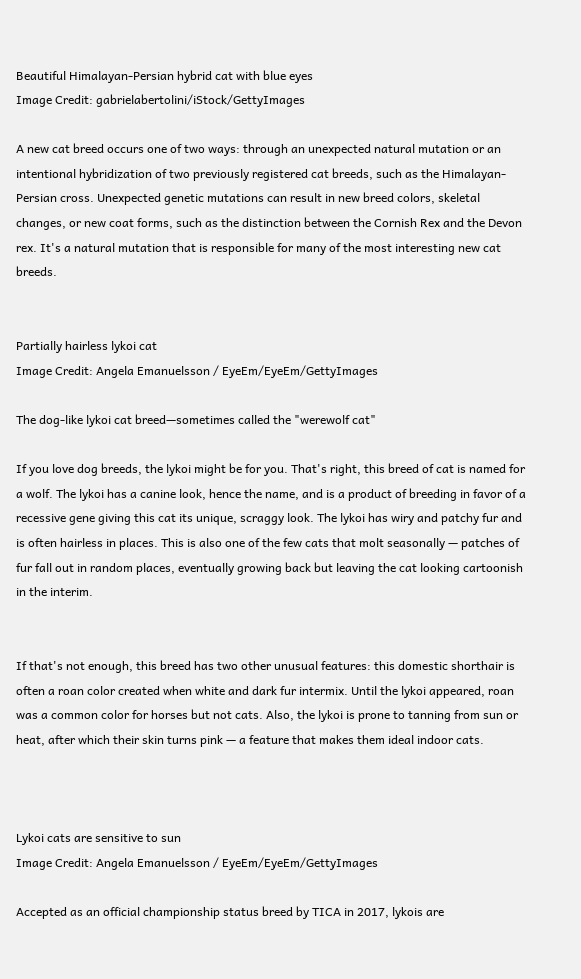Beautiful Himalayan-Persian hybrid cat with blue eyes
Image Credit: gabrielabertolini/iStock/GettyImages

A new cat breed occurs one of two ways: through an unexpected natural mutation or an intentional hybridization of two previously registered cat breeds, such as the Himalayan-Persian cross. Unexpected genetic mutations can result in new breed colors, skeletal changes, or new coat forms, such as the distinction between the Cornish Rex and the Devon rex. It's a natural mutation that is responsible for many of the most interesting new cat breeds.


Partially hairless lykoi cat
Image Credit: Angela Emanuelsson / EyeEm/EyeEm/GettyImages

The dog-like lykoi cat breed—sometimes called the "werewolf cat"

If you love dog breeds, the lykoi might be for you. That's right, this breed of cat is named for a wolf. The lykoi has a canine look, hence the name, and is a product of breeding in favor of a recessive gene giving this cat its unique, scraggy look. The lykoi has wiry and patchy fur and is often hairless in places. This is also one of the few cats that molt seasonally — patches of fur fall out in random places, eventually growing back but leaving the cat looking cartoonish in the interim.


If that's not enough, this breed has two other unusual features: this domestic shorthair is often a roan color created when white and dark fur intermix. Until the lykoi appeared, roan was a common color for horses but not cats. Also, the lykoi is prone to tanning from sun or heat, after which their skin turns pink — a feature that makes them ideal indoor cats.



Lykoi cats are sensitive to sun
Image Credit: Angela Emanuelsson / EyeEm/EyeEm/GettyImages

Accepted as an official championship status breed by TICA in 2017, lykois are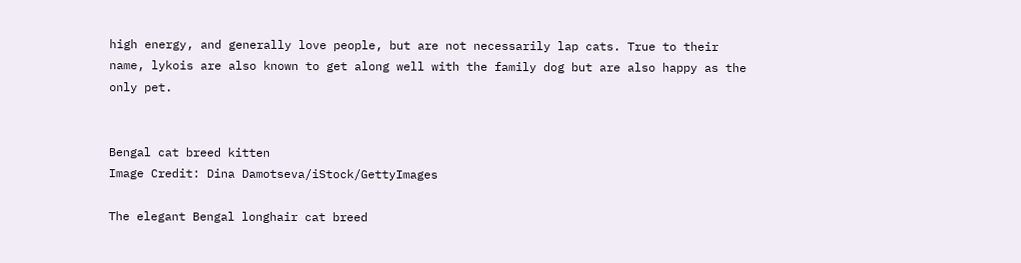high energy, and generally love people, but are not necessarily lap cats. True to their name, lykois are also known to get along well with the family dog but are also happy as the only pet.


Bengal cat breed kitten
Image Credit: Dina Damotseva/iStock/GettyImages

The elegant Bengal longhair cat breed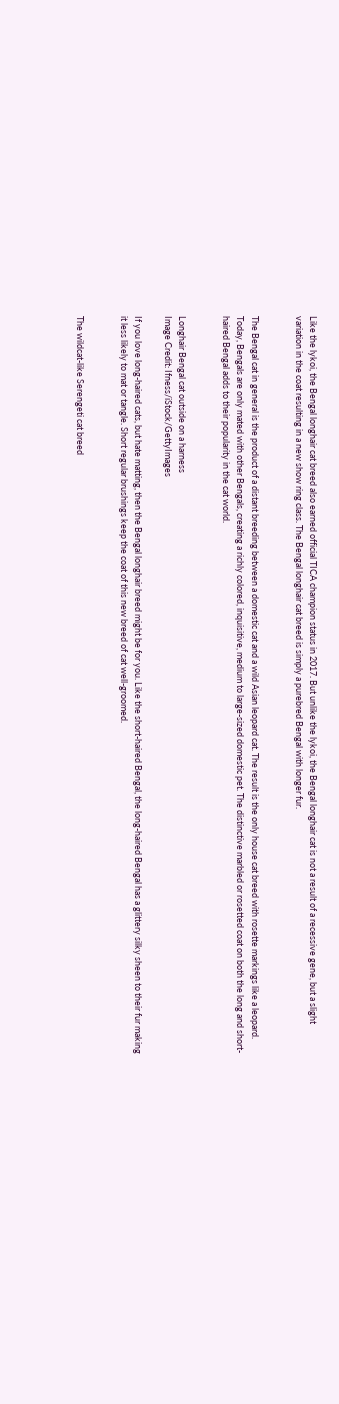Like the lykoi, the Bengal longhair cat breed also earned official TICA champion status in 2017. But unlike the lykoi, the Bengal longhair cat is not a result of a recessive gene, but a slight variation in the coat resulting in a new show ring class. The Bengal longhair cat breed is simply a purebred Bengal with longer fur.


The Bengal cat in general is the product of a distant breeding between a domestic cat and a wild Asian leopard cat. The result is the only house cat breed with rosette markings like a leopard. Today, Bengals are only mated with other Bengals, creating a richly colored, inquisitive, medium to large-sized domestic pet. The distinctive marbled or rosetted coat on both the long and short-haired Bengal adds to their popularity in the cat world.


Longhair Bengal cat outside on a harness
Image Credit: Ifness/iStock/GettyImages

If you love long-haired cats, but hate matting, then the Bengal longhair breed might be for you. Like the short-haired Bengal, the long-haired Bengal has a glittery silky sheen to their fur making it less likely to mat or tangle. Short regular brushings keep the coat of this new breed of cat well-groomed.


The wildcat-like Serengeti cat breed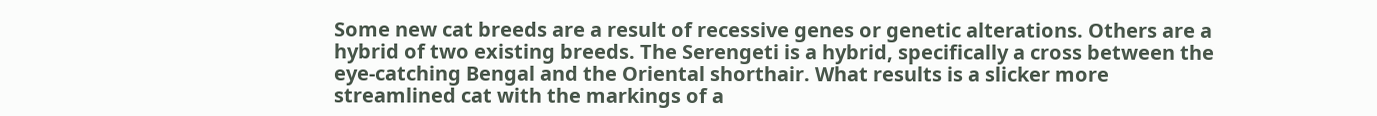Some new cat breeds are a result of recessive genes or genetic alterations. Others are a hybrid of two existing breeds. The Serengeti is a hybrid, specifically a cross between the eye-catching Bengal and the Oriental shorthair. What results is a slicker more streamlined cat with the markings of a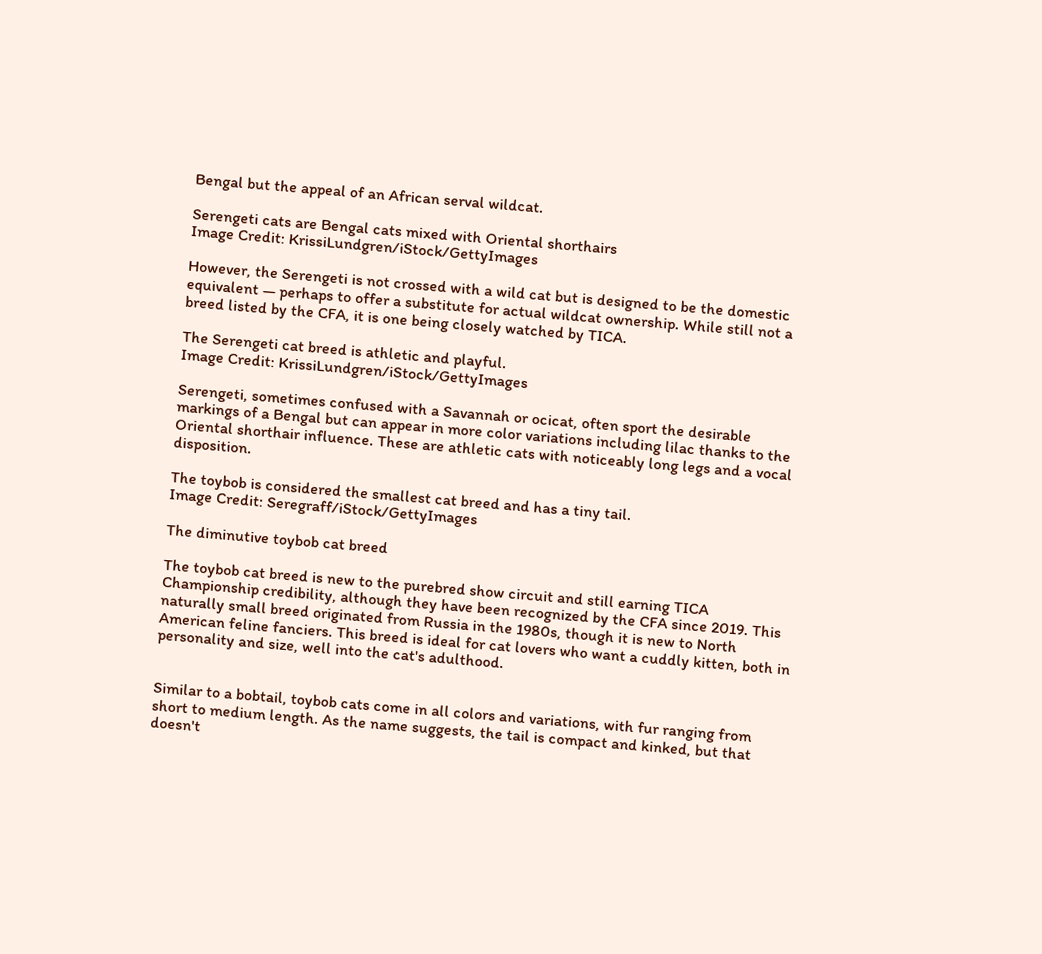Bengal but the appeal of an African serval wildcat.

Serengeti cats are Bengal cats mixed with Oriental shorthairs
Image Credit: KrissiLundgren/iStock/GettyImages

However, the Serengeti is not crossed with a wild cat but is designed to be the domestic equivalent — perhaps to offer a substitute for actual wildcat ownership. While still not a breed listed by the CFA, it is one being closely watched by TICA.

The Serengeti cat breed is athletic and playful.
Image Credit: KrissiLundgren/iStock/GettyImages

Serengeti, sometimes confused with a Savannah or ocicat, often sport the desirable markings of a Bengal but can appear in more color variations including lilac thanks to the Oriental shorthair influence. These are athletic cats with noticeably long legs and a vocal disposition.

The toybob is considered the smallest cat breed and has a tiny tail.
Image Credit: Seregraff/iStock/GettyImages

The diminutive toybob cat breed

The toybob cat breed is new to the purebred show circuit and still earning TICA Championship credibility, although they have been recognized by the CFA since 2019. This naturally small breed originated from Russia in the 1980s, though it is new to North American feline fanciers. This breed is ideal for cat lovers who want a cuddly kitten, both in personality and size, well into the cat's adulthood.


Similar to a bobtail, toybob cats come in all colors and variations, with fur ranging from short to medium length. As the name suggests, the tail is compact and kinked, but that doesn't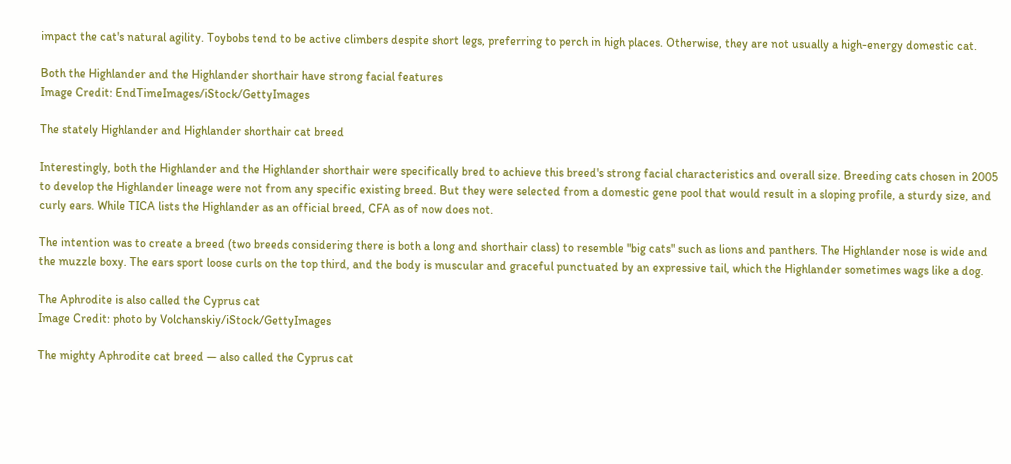impact the cat's natural agility. Toybobs tend to be active climbers despite short legs, preferring to perch in high places. Otherwise, they are not usually a high-energy domestic cat.

Both the Highlander and the Highlander shorthair have strong facial features
Image Credit: EndTimeImages/iStock/GettyImages

The stately Highlander and Highlander shorthair cat breed

Interestingly, both the Highlander and the Highlander shorthair were specifically bred to achieve this breed's strong facial characteristics and overall size. Breeding cats chosen in 2005 to develop the Highlander lineage were not from any specific existing breed. But they were selected from a domestic gene pool that would result in a sloping profile, a sturdy size, and curly ears. While TICA lists the Highlander as an official breed, CFA as of now does not.

The intention was to create a breed (two breeds considering there is both a long and shorthair class) to resemble "big cats" such as lions and panthers. The Highlander nose is wide and the muzzle boxy. The ears sport loose curls on the top third, and the body is muscular and graceful punctuated by an expressive tail, which the Highlander sometimes wags like a dog.

The Aphrodite is also called the Cyprus cat
Image Credit: photo by Volchanskiy/iStock/GettyImages

The mighty Aphrodite cat breed — also called the Cyprus cat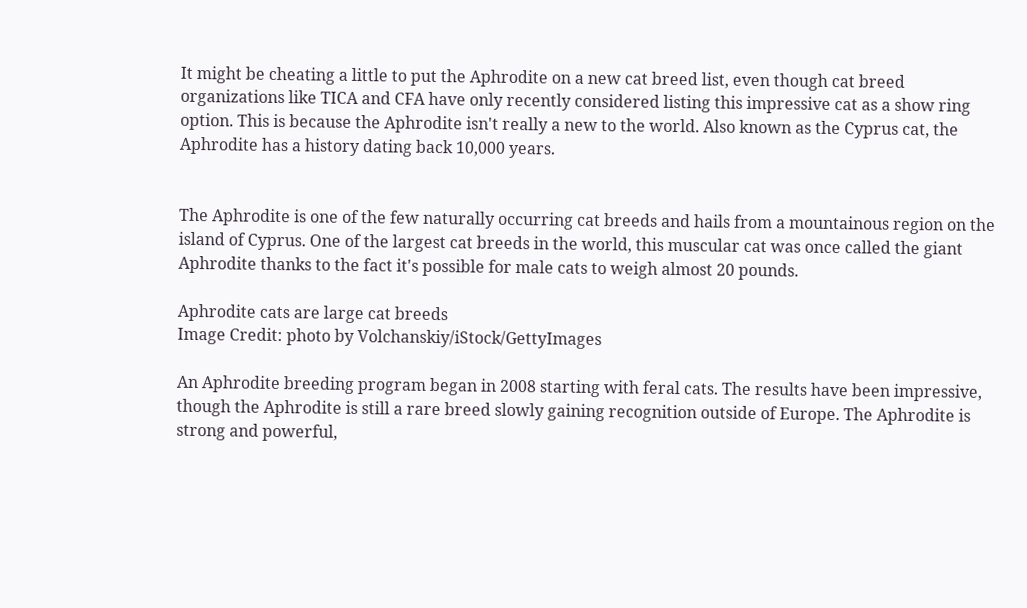It might be cheating a little to put the Aphrodite on a new cat breed list, even though cat breed organizations like TICA and CFA have only recently considered listing this impressive cat as a show ring option. This is because the Aphrodite isn't really a new to the world. Also known as the Cyprus cat, the Aphrodite has a history dating back 10,000 years.


The Aphrodite is one of the few naturally occurring cat breeds and hails from a mountainous region on the island of Cyprus. One of the largest cat breeds in the world, this muscular cat was once called the giant Aphrodite thanks to the fact it's possible for male cats to weigh almost 20 pounds.

Aphrodite cats are large cat breeds
Image Credit: photo by Volchanskiy/iStock/GettyImages

An Aphrodite breeding program began in 2008 starting with feral cats. The results have been impressive, though the Aphrodite is still a rare breed slowly gaining recognition outside of Europe. The Aphrodite is strong and powerful,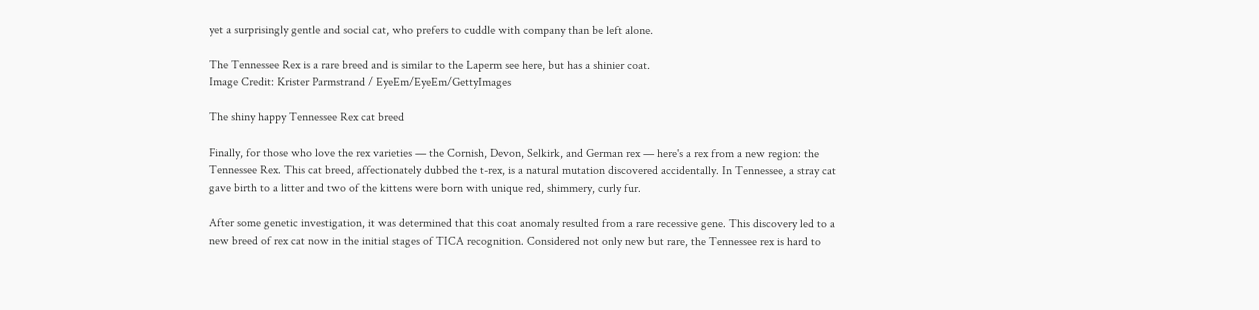yet a surprisingly gentle and social cat, who prefers to cuddle with company than be left alone.

The Tennessee Rex is a rare breed and is similar to the Laperm see here, but has a shinier coat.
Image Credit: Krister Parmstrand / EyeEm/EyeEm/GettyImages

The shiny happy Tennessee Rex cat breed

Finally, for those who love the rex varieties — the Cornish, Devon, Selkirk, and German rex — here's a rex from a new region: the Tennessee Rex. This cat breed, affectionately dubbed the t-rex, is a natural mutation discovered accidentally. In Tennessee, a stray cat gave birth to a litter and two of the kittens were born with unique red, shimmery, curly fur.

After some genetic investigation, it was determined that this coat anomaly resulted from a rare recessive gene. This discovery led to a new breed of rex cat now in the initial stages of TICA recognition. Considered not only new but rare, the Tennessee rex is hard to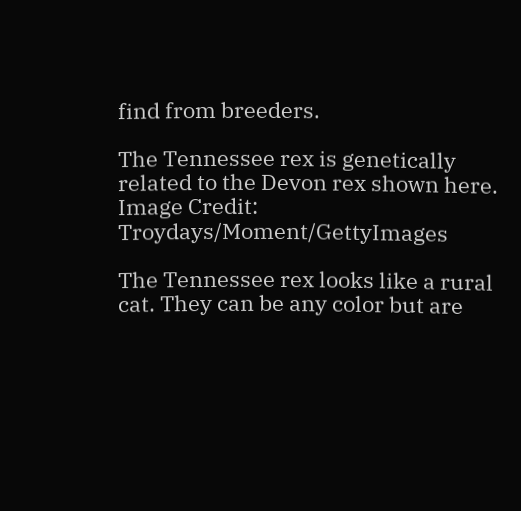find from breeders.

The Tennessee rex is genetically related to the Devon rex shown here.
Image Credit: Troydays/Moment/GettyImages

The Tennessee rex looks like a rural cat. They can be any color but are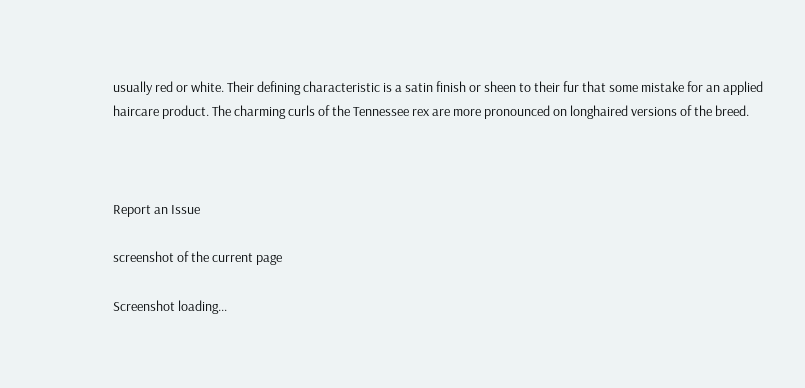usually red or white. Their defining characteristic is a satin finish or sheen to their fur that some mistake for an applied haircare product. The charming curls of the Tennessee rex are more pronounced on longhaired versions of the breed.



Report an Issue

screenshot of the current page

Screenshot loading...